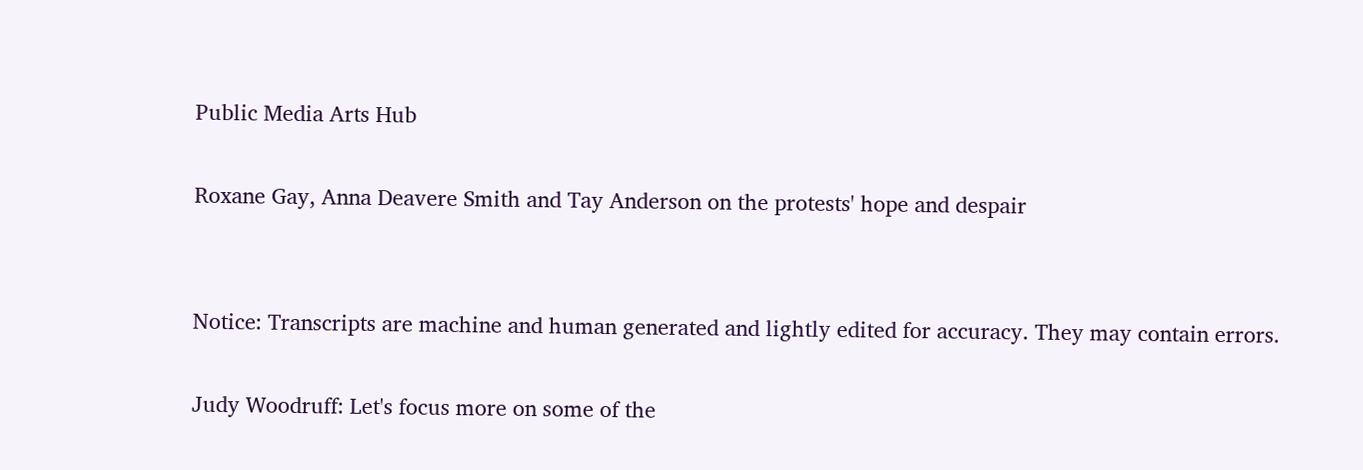Public Media Arts Hub

Roxane Gay, Anna Deavere Smith and Tay Anderson on the protests' hope and despair


Notice: Transcripts are machine and human generated and lightly edited for accuracy. They may contain errors.

Judy Woodruff: Let's focus more on some of the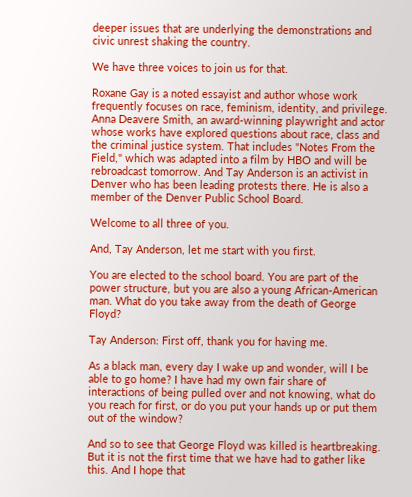deeper issues that are underlying the demonstrations and civic unrest shaking the country.

We have three voices to join us for that.

Roxane Gay is a noted essayist and author whose work frequently focuses on race, feminism, identity, and privilege. Anna Deavere Smith, an award-winning playwright and actor whose works have explored questions about race, class and the criminal justice system. That includes "Notes From the Field," which was adapted into a film by HBO and will be rebroadcast tomorrow. And Tay Anderson is an activist in Denver who has been leading protests there. He is also a member of the Denver Public School Board.

Welcome to all three of you.

And, Tay Anderson, let me start with you first.

You are elected to the school board. You are part of the power structure, but you are also a young African-American man. What do you take away from the death of George Floyd?

Tay Anderson: First off, thank you for having me.

As a black man, every day I wake up and wonder, will I be able to go home? I have had my own fair share of interactions of being pulled over and not knowing, what do you reach for first, or do you put your hands up or put them out of the window?

And so to see that George Floyd was killed is heartbreaking. But it is not the first time that we have had to gather like this. And I hope that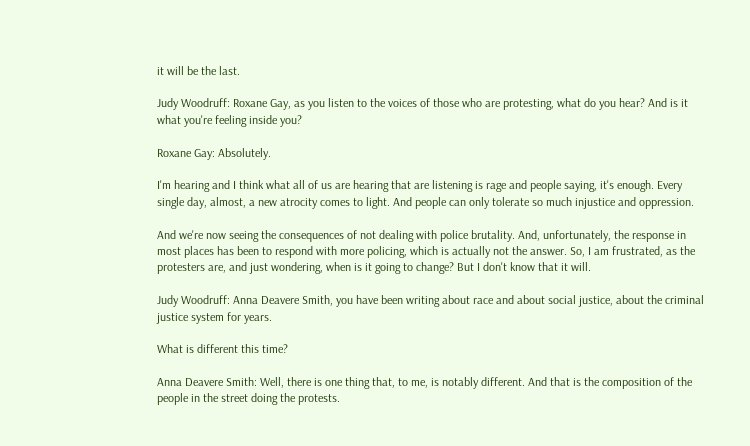it will be the last.

Judy Woodruff: Roxane Gay, as you listen to the voices of those who are protesting, what do you hear? And is it what you're feeling inside you?

Roxane Gay: Absolutely.

I'm hearing and I think what all of us are hearing that are listening is rage and people saying, it's enough. Every single day, almost, a new atrocity comes to light. And people can only tolerate so much injustice and oppression.

And we're now seeing the consequences of not dealing with police brutality. And, unfortunately, the response in most places has been to respond with more policing, which is actually not the answer. So, I am frustrated, as the protesters are, and just wondering, when is it going to change? But I don't know that it will.

Judy Woodruff: Anna Deavere Smith, you have been writing about race and about social justice, about the criminal justice system for years.

What is different this time?

Anna Deavere Smith: Well, there is one thing that, to me, is notably different. And that is the composition of the people in the street doing the protests.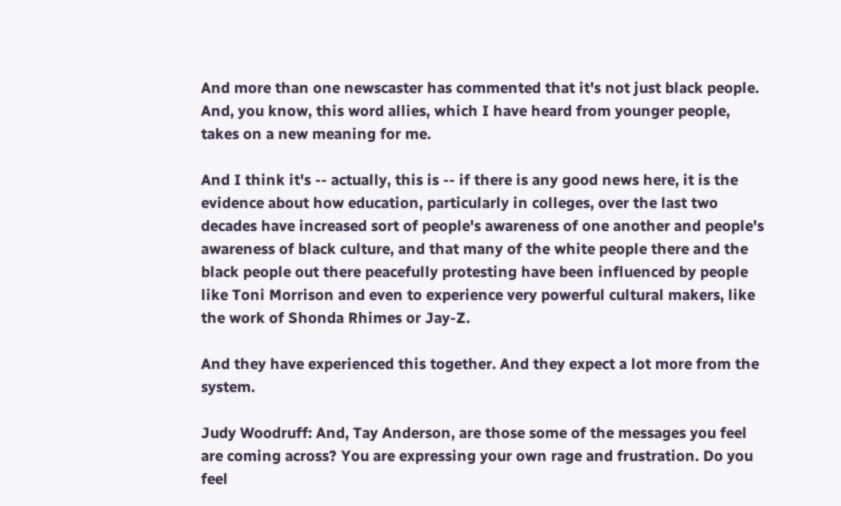And more than one newscaster has commented that it's not just black people. And, you know, this word allies, which I have heard from younger people, takes on a new meaning for me.

And I think it's -- actually, this is -- if there is any good news here, it is the evidence about how education, particularly in colleges, over the last two decades have increased sort of people's awareness of one another and people's awareness of black culture, and that many of the white people there and the black people out there peacefully protesting have been influenced by people like Toni Morrison and even to experience very powerful cultural makers, like the work of Shonda Rhimes or Jay-Z.

And they have experienced this together. And they expect a lot more from the system.

Judy Woodruff: And, Tay Anderson, are those some of the messages you feel are coming across? You are expressing your own rage and frustration. Do you feel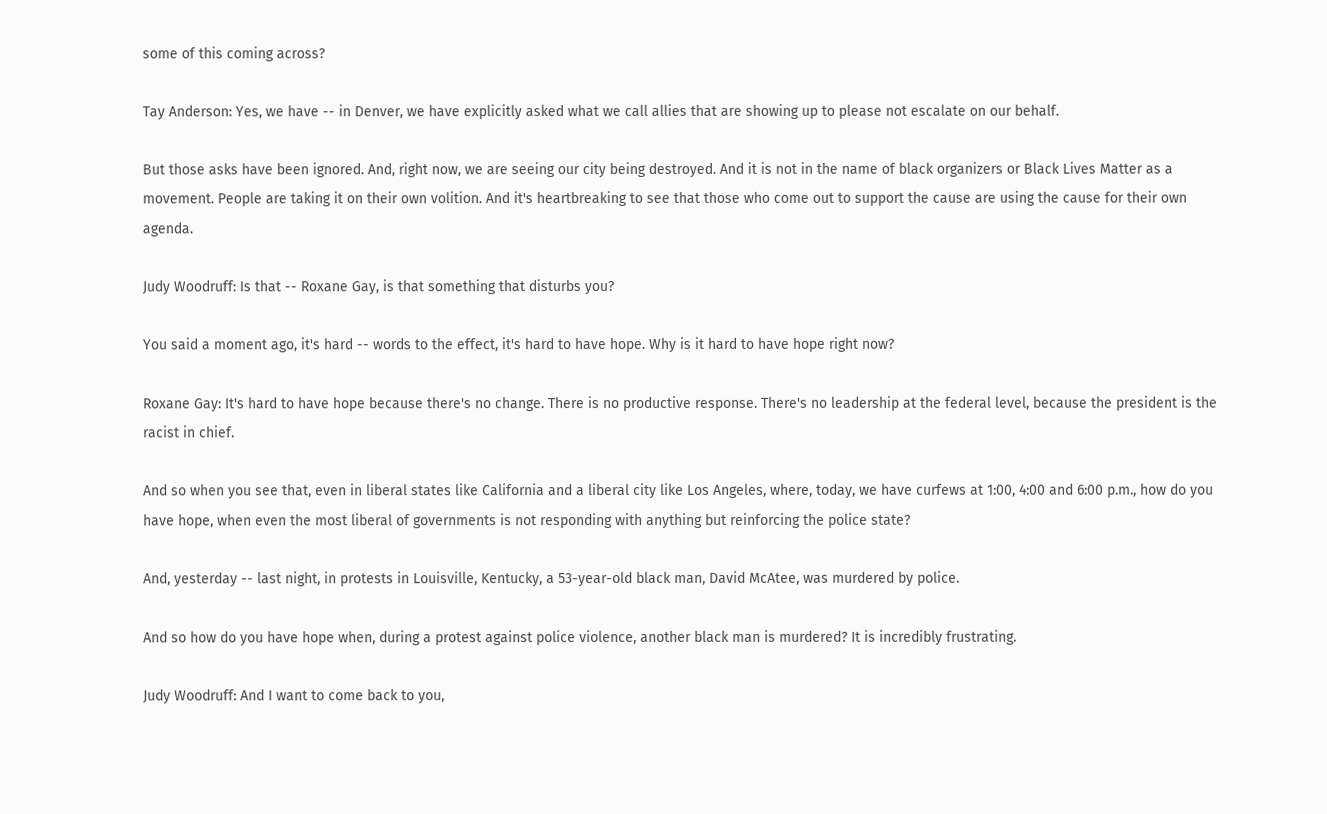some of this coming across?

Tay Anderson: Yes, we have -- in Denver, we have explicitly asked what we call allies that are showing up to please not escalate on our behalf.

But those asks have been ignored. And, right now, we are seeing our city being destroyed. And it is not in the name of black organizers or Black Lives Matter as a movement. People are taking it on their own volition. And it's heartbreaking to see that those who come out to support the cause are using the cause for their own agenda.

Judy Woodruff: Is that -- Roxane Gay, is that something that disturbs you?

You said a moment ago, it's hard -- words to the effect, it's hard to have hope. Why is it hard to have hope right now?

Roxane Gay: It's hard to have hope because there's no change. There is no productive response. There's no leadership at the federal level, because the president is the racist in chief.

And so when you see that, even in liberal states like California and a liberal city like Los Angeles, where, today, we have curfews at 1:00, 4:00 and 6:00 p.m., how do you have hope, when even the most liberal of governments is not responding with anything but reinforcing the police state?

And, yesterday -- last night, in protests in Louisville, Kentucky, a 53-year-old black man, David McAtee, was murdered by police.

And so how do you have hope when, during a protest against police violence, another black man is murdered? It is incredibly frustrating.

Judy Woodruff: And I want to come back to you,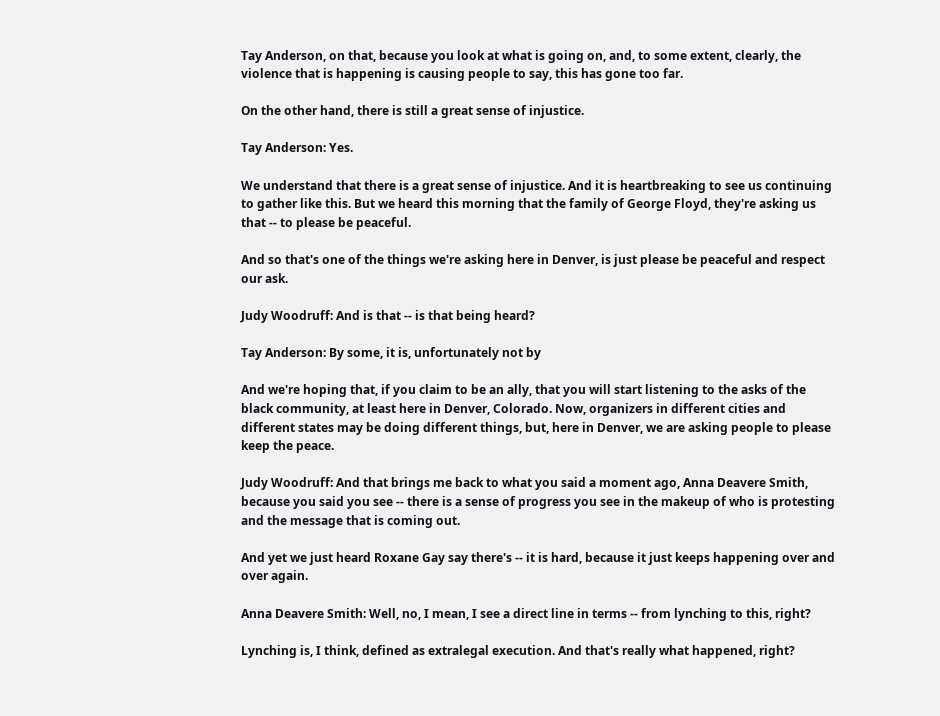Tay Anderson, on that, because you look at what is going on, and, to some extent, clearly, the violence that is happening is causing people to say, this has gone too far.

On the other hand, there is still a great sense of injustice.

Tay Anderson: Yes.

We understand that there is a great sense of injustice. And it is heartbreaking to see us continuing to gather like this. But we heard this morning that the family of George Floyd, they're asking us that -- to please be peaceful.

And so that's one of the things we're asking here in Denver, is just please be peaceful and respect our ask.

Judy Woodruff: And is that -- is that being heard?

Tay Anderson: By some, it is, unfortunately not by

And we're hoping that, if you claim to be an ally, that you will start listening to the asks of the black community, at least here in Denver, Colorado. Now, organizers in different cities and different states may be doing different things, but, here in Denver, we are asking people to please keep the peace.

Judy Woodruff: And that brings me back to what you said a moment ago, Anna Deavere Smith, because you said you see -- there is a sense of progress you see in the makeup of who is protesting and the message that is coming out.

And yet we just heard Roxane Gay say there's -- it is hard, because it just keeps happening over and over again.

Anna Deavere Smith: Well, no, I mean, I see a direct line in terms -- from lynching to this, right?

Lynching is, I think, defined as extralegal execution. And that's really what happened, right?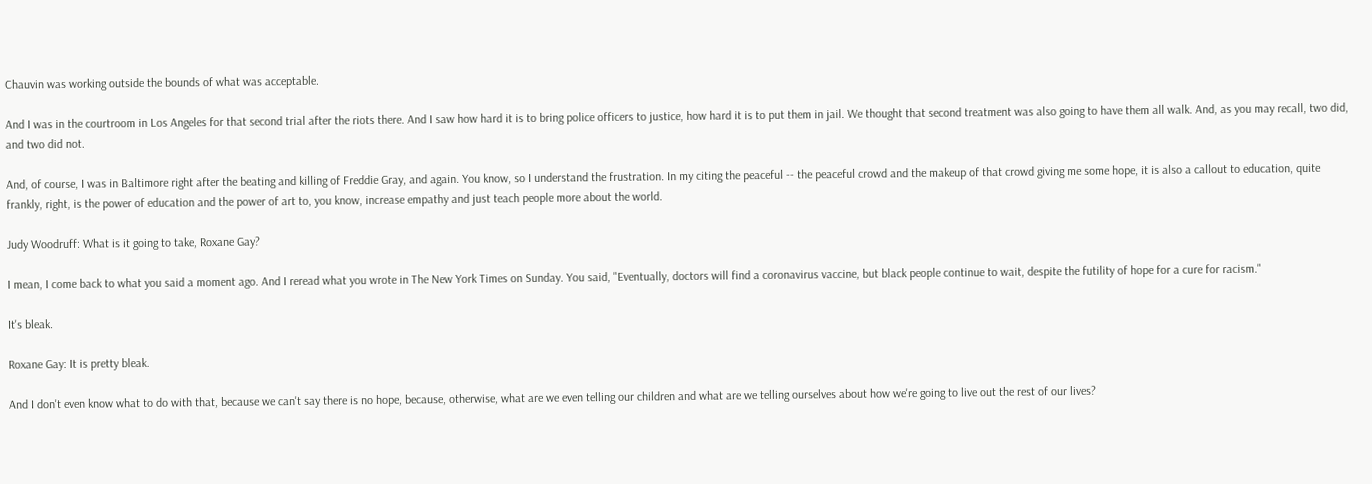Chauvin was working outside the bounds of what was acceptable.

And I was in the courtroom in Los Angeles for that second trial after the riots there. And I saw how hard it is to bring police officers to justice, how hard it is to put them in jail. We thought that second treatment was also going to have them all walk. And, as you may recall, two did, and two did not.

And, of course, I was in Baltimore right after the beating and killing of Freddie Gray, and again. You know, so I understand the frustration. In my citing the peaceful -- the peaceful crowd and the makeup of that crowd giving me some hope, it is also a callout to education, quite frankly, right, is the power of education and the power of art to, you know, increase empathy and just teach people more about the world.

Judy Woodruff: What is it going to take, Roxane Gay?

I mean, I come back to what you said a moment ago. And I reread what you wrote in The New York Times on Sunday. You said, "Eventually, doctors will find a coronavirus vaccine, but black people continue to wait, despite the futility of hope for a cure for racism."

It's bleak.

Roxane Gay: It is pretty bleak.

And I don't even know what to do with that, because we can't say there is no hope, because, otherwise, what are we even telling our children and what are we telling ourselves about how we're going to live out the rest of our lives?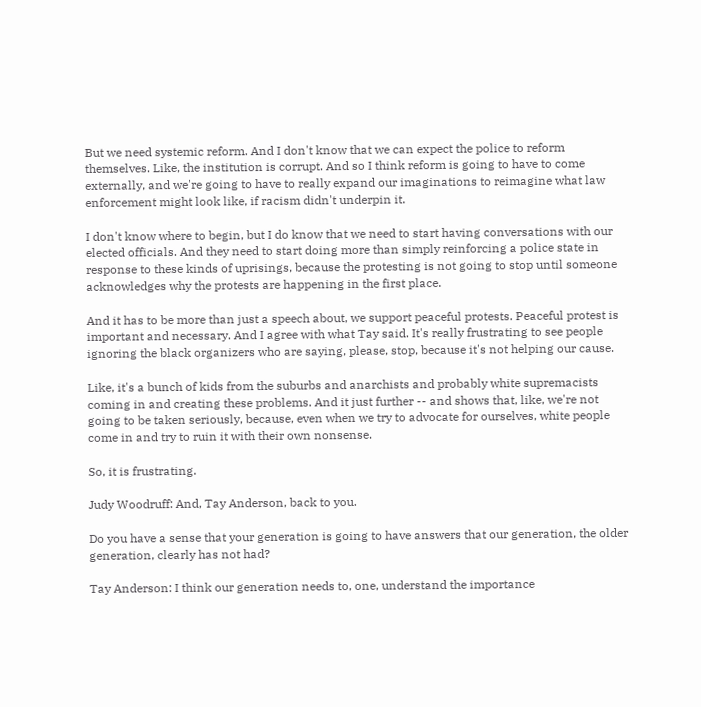But we need systemic reform. And I don't know that we can expect the police to reform themselves. Like, the institution is corrupt. And so I think reform is going to have to come externally, and we're going to have to really expand our imaginations to reimagine what law enforcement might look like, if racism didn't underpin it.

I don't know where to begin, but I do know that we need to start having conversations with our elected officials. And they need to start doing more than simply reinforcing a police state in response to these kinds of uprisings, because the protesting is not going to stop until someone acknowledges why the protests are happening in the first place.

And it has to be more than just a speech about, we support peaceful protests. Peaceful protest is important and necessary. And I agree with what Tay said. It's really frustrating to see people ignoring the black organizers who are saying, please, stop, because it's not helping our cause.

Like, it's a bunch of kids from the suburbs and anarchists and probably white supremacists coming in and creating these problems. And it just further -- and shows that, like, we're not going to be taken seriously, because, even when we try to advocate for ourselves, white people come in and try to ruin it with their own nonsense.

So, it is frustrating.

Judy Woodruff: And, Tay Anderson, back to you.

Do you have a sense that your generation is going to have answers that our generation, the older generation, clearly has not had?

Tay Anderson: I think our generation needs to, one, understand the importance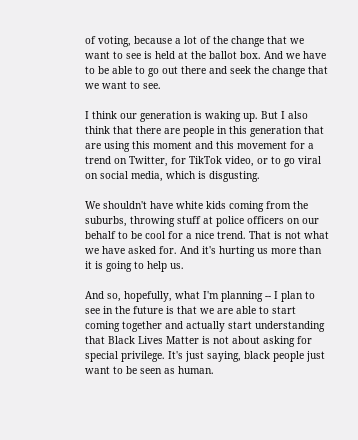of voting, because a lot of the change that we want to see is held at the ballot box. And we have to be able to go out there and seek the change that we want to see.

I think our generation is waking up. But I also think that there are people in this generation that are using this moment and this movement for a trend on Twitter, for TikTok video, or to go viral on social media, which is disgusting.

We shouldn't have white kids coming from the suburbs, throwing stuff at police officers on our behalf to be cool for a nice trend. That is not what we have asked for. And it's hurting us more than it is going to help us.

And so, hopefully, what I'm planning -- I plan to see in the future is that we are able to start coming together and actually start understanding that Black Lives Matter is not about asking for special privilege. It's just saying, black people just want to be seen as human.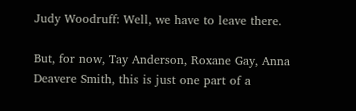Judy Woodruff: Well, we have to leave there.

But, for now, Tay Anderson, Roxane Gay, Anna Deavere Smith, this is just one part of a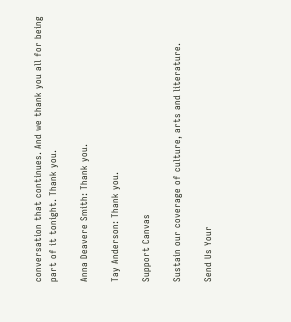conversation that continues. And we thank you all for being part of it tonight. Thank you.

Anna Deavere Smith: Thank you.

Tay Anderson: Thank you.

Support Canvas

Sustain our coverage of culture, arts and literature.

Send Us Your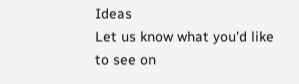Ideas
Let us know what you'd like to see on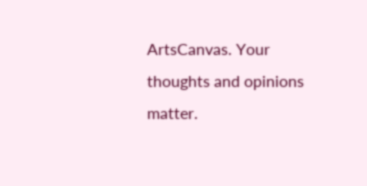ArtsCanvas. Your thoughts and opinions matter.